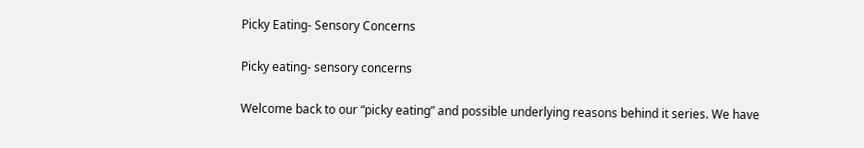Picky Eating- Sensory Concerns

Picky eating- sensory concerns

Welcome back to our “picky eating” and possible underlying reasons behind it series. We have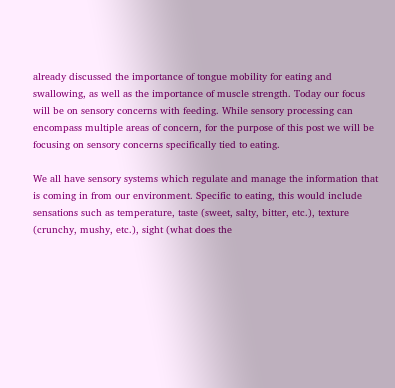already discussed the importance of tongue mobility for eating and swallowing, as well as the importance of muscle strength. Today our focus will be on sensory concerns with feeding. While sensory processing can encompass multiple areas of concern, for the purpose of this post we will be focusing on sensory concerns specifically tied to eating.

We all have sensory systems which regulate and manage the information that is coming in from our environment. Specific to eating, this would include sensations such as temperature, taste (sweet, salty, bitter, etc.), texture (crunchy, mushy, etc.), sight (what does the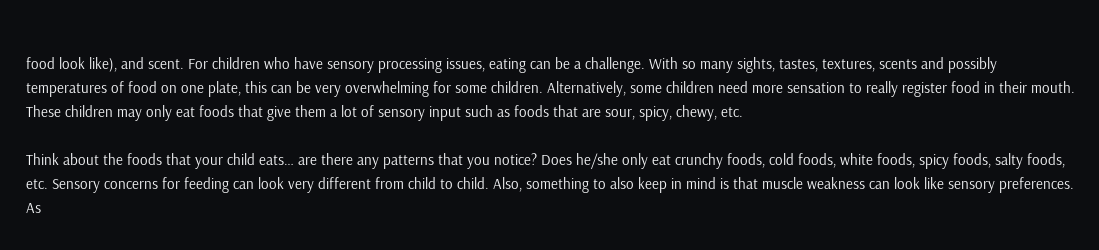food look like), and scent. For children who have sensory processing issues, eating can be a challenge. With so many sights, tastes, textures, scents and possibly temperatures of food on one plate, this can be very overwhelming for some children. Alternatively, some children need more sensation to really register food in their mouth. These children may only eat foods that give them a lot of sensory input such as foods that are sour, spicy, chewy, etc.

Think about the foods that your child eats… are there any patterns that you notice? Does he/she only eat crunchy foods, cold foods, white foods, spicy foods, salty foods, etc. Sensory concerns for feeding can look very different from child to child. Also, something to also keep in mind is that muscle weakness can look like sensory preferences. As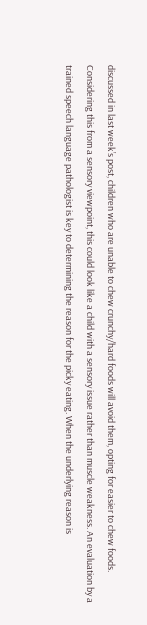discussed in last week’s post, children who are unable to chew crunchy/hard foods will avoid them, opting for easier to chew foods. Considering this from a sensory viewpoint, this could look like a child with a sensory issue rather than muscle weakness. An evaluation by a trained speech language pathologist is key to determining the reason for the picky eating. When the underlying reason is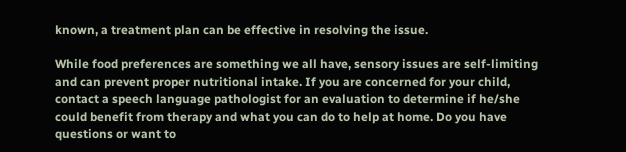known, a treatment plan can be effective in resolving the issue.

While food preferences are something we all have, sensory issues are self-limiting and can prevent proper nutritional intake. If you are concerned for your child, contact a speech language pathologist for an evaluation to determine if he/she could benefit from therapy and what you can do to help at home. Do you have questions or want to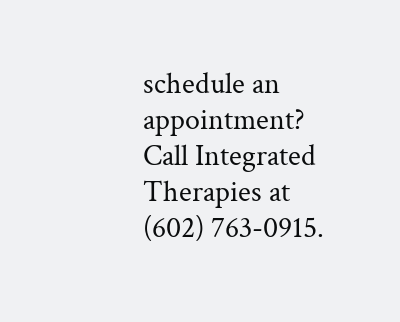schedule an appointment? Call Integrated Therapies at (602) 763-0915.